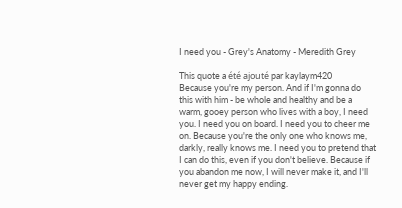I need you - Grey's Anatomy - Meredith Grey

This quote a été ajouté par kaylaym420
Because you're my person. And if I'm gonna do this with him - be whole and healthy and be a warm, gooey person who lives with a boy, I need you. I need you on board. I need you to cheer me on. Because you're the only one who knows me, darkly, really knows me. I need you to pretend that I can do this, even if you don't believe. Because if you abandon me now, I will never make it, and I'll never get my happy ending.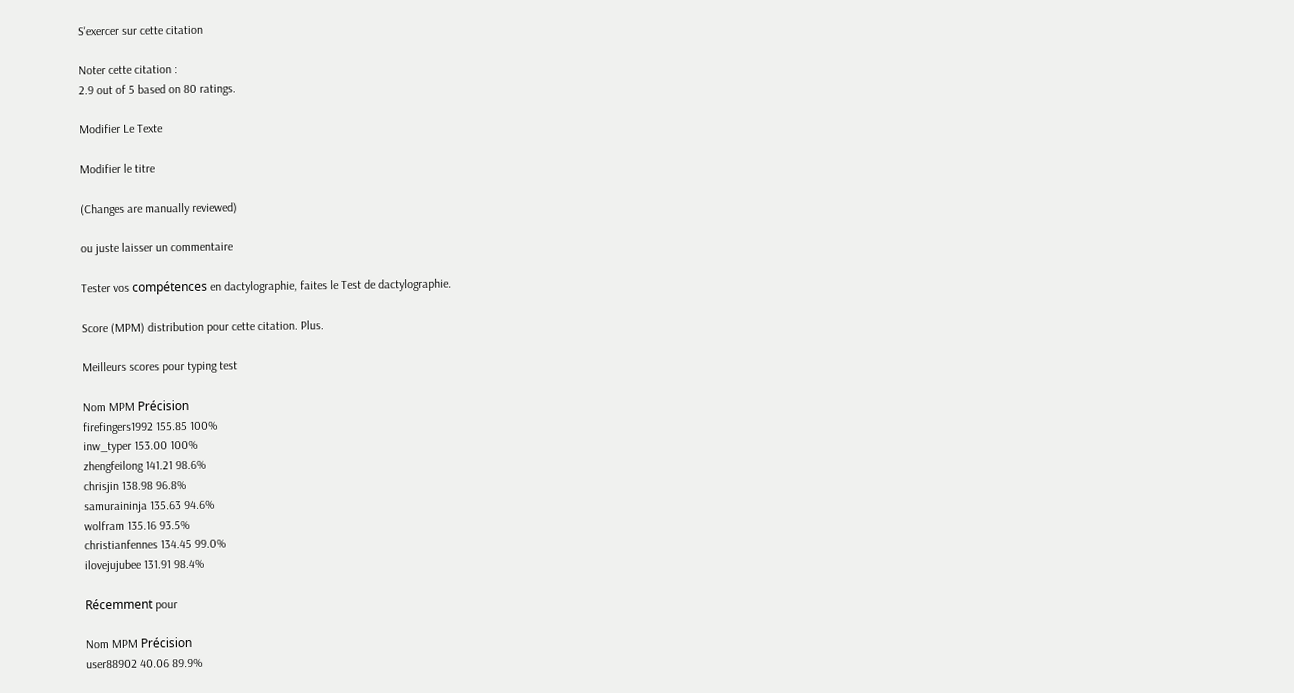S'exercer sur cette citation

Noter cette citation :
2.9 out of 5 based on 80 ratings.

Modifier Le Texte

Modifier le titre

(Changes are manually reviewed)

ou juste laisser un commentaire

Tester vos compétences en dactylographie, faites le Test de dactylographie.

Score (MPM) distribution pour cette citation. Plus.

Meilleurs scores pour typing test

Nom MPM Précision
firefingers1992 155.85 100%
inw_typer 153.00 100%
zhengfeilong 141.21 98.6%
chrisjin 138.98 96.8%
samuraininja 135.63 94.6%
wolfram 135.16 93.5%
christianfennes 134.45 99.0%
ilovejujubee 131.91 98.4%

Récemment pour

Nom MPM Précision
user88902 40.06 89.9%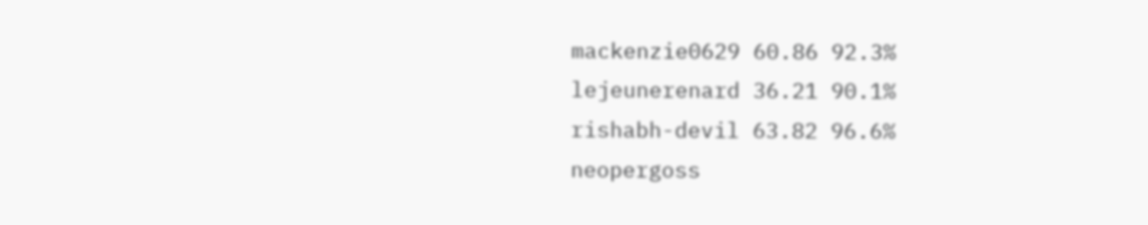mackenzie0629 60.86 92.3%
lejeunerenard 36.21 90.1%
rishabh-devil 63.82 96.6%
neopergoss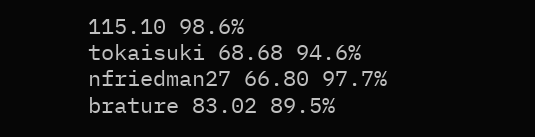115.10 98.6%
tokaisuki 68.68 94.6%
nfriedman27 66.80 97.7%
brature 83.02 89.5%